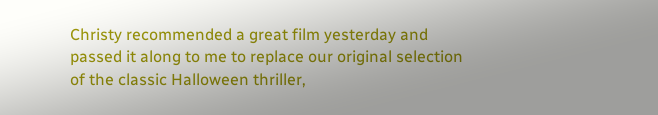Christy recommended a great film yesterday and passed it along to me to replace our original selection of the classic Halloween thriller,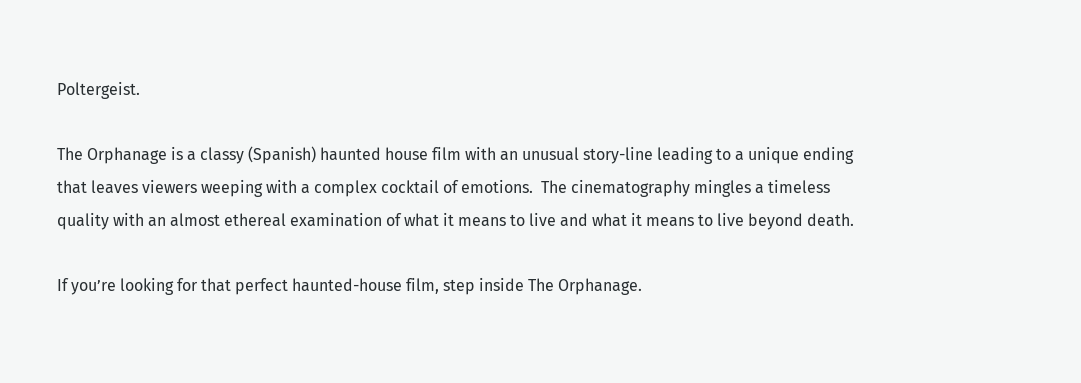Poltergeist.

The Orphanage is a classy (Spanish) haunted house film with an unusual story-line leading to a unique ending that leaves viewers weeping with a complex cocktail of emotions.  The cinematography mingles a timeless quality with an almost ethereal examination of what it means to live and what it means to live beyond death.

If you’re looking for that perfect haunted-house film, step inside The Orphanage.